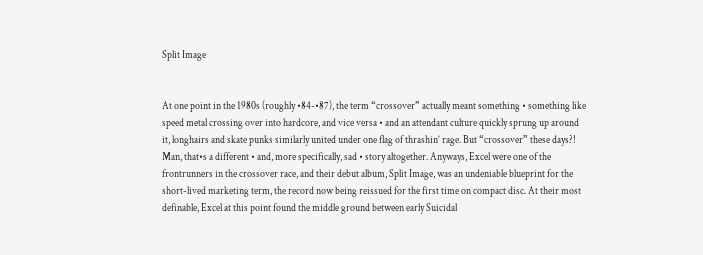Split Image


At one point in the 1980s (roughly •84-•87), the term “crossover” actually meant something • something like speed metal crossing over into hardcore, and vice versa • and an attendant culture quickly sprung up around it, longhairs and skate punks similarly united under one flag of thrashin’ rage. But “crossover” these days?! Man, that•s a different • and, more specifically, sad • story altogether. Anyways, Excel were one of the frontrunners in the crossover race, and their debut album, Split Image, was an undeniable blueprint for the short-lived marketing term, the record now being reissued for the first time on compact disc. At their most definable, Excel at this point found the middle ground between early Suicidal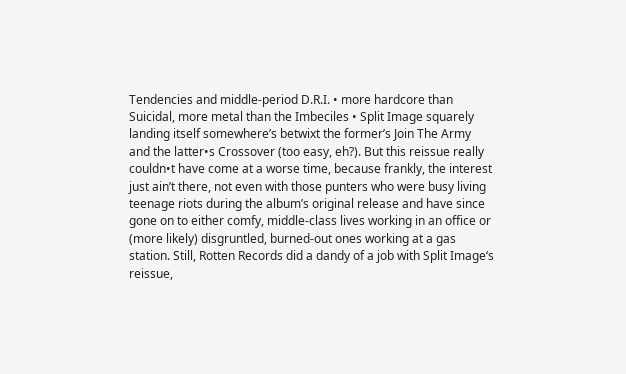Tendencies and middle-period D.R.I. • more hardcore than Suicidal, more metal than the Imbeciles • Split Image squarely landing itself somewhere’s betwixt the former’s Join The Army and the latter•s Crossover (too easy, eh?). But this reissue really couldn•t have come at a worse time, because frankly, the interest just ain’t there, not even with those punters who were busy living teenage riots during the album’s original release and have since gone on to either comfy, middle-class lives working in an office or (more likely) disgruntled, burned-out ones working at a gas station. Still, Rotten Records did a dandy of a job with Split Image‘s reissue,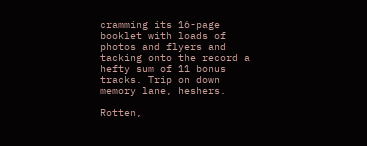cramming its 16-page booklet with loads of photos and flyers and tacking onto the record a hefty sum of 11 bonus tracks. Trip on down memory lane, heshers.

Rotten,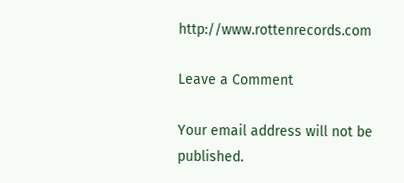http://www.rottenrecords.com

Leave a Comment

Your email address will not be published.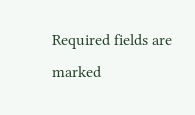Required fields are marked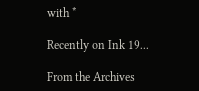with *

Recently on Ink 19...

From the Archives